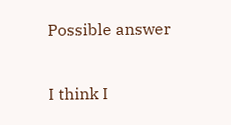Possible answer

I think I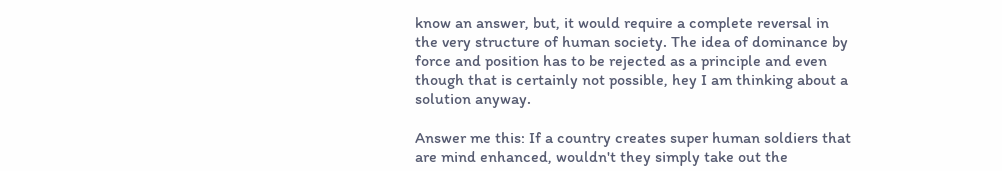know an answer, but, it would require a complete reversal in the very structure of human society. The idea of dominance by force and position has to be rejected as a principle and even though that is certainly not possible, hey I am thinking about a solution anyway.

Answer me this: If a country creates super human soldiers that are mind enhanced, wouldn't they simply take out the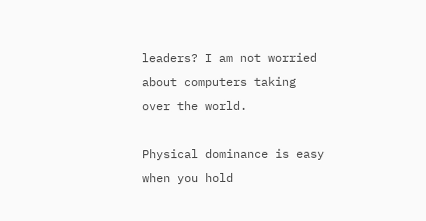leaders? I am not worried about computers taking over the world.

Physical dominance is easy when you hold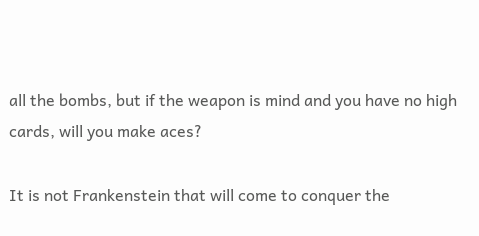all the bombs, but if the weapon is mind and you have no high cards, will you make aces?

It is not Frankenstein that will come to conquer the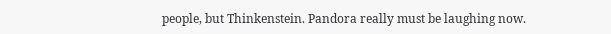people, but Thinkenstein. Pandora really must be laughing now.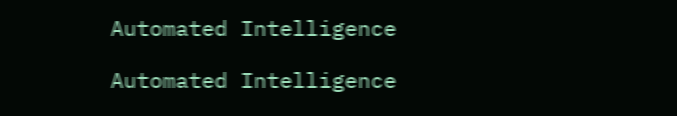Automated Intelligence

Automated Intelligence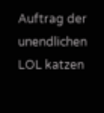Auftrag der unendlichen LOL katzen